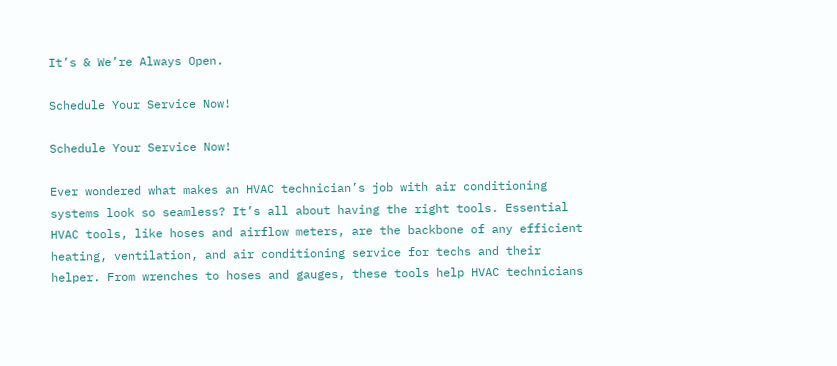It’s & We’re Always Open.

Schedule Your Service Now!

Schedule Your Service Now!

Ever wondered what makes an HVAC technician’s job with air conditioning systems look so seamless? It’s all about having the right tools. Essential HVAC tools, like hoses and airflow meters, are the backbone of any efficient heating, ventilation, and air conditioning service for techs and their helper. From wrenches to hoses and gauges, these tools help HVAC technicians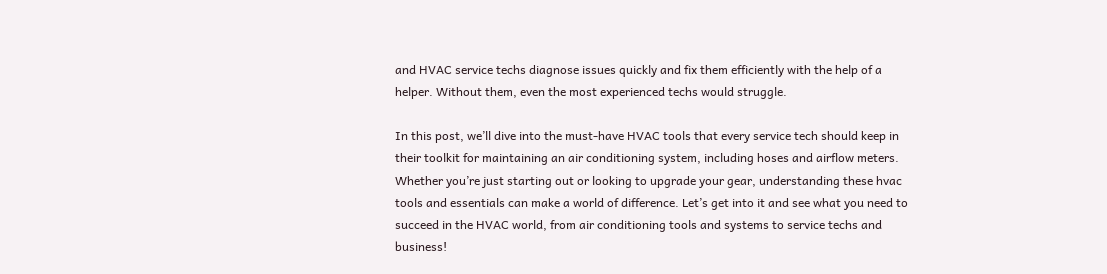and HVAC service techs diagnose issues quickly and fix them efficiently with the help of a helper. Without them, even the most experienced techs would struggle.

In this post, we’ll dive into the must-have HVAC tools that every service tech should keep in their toolkit for maintaining an air conditioning system, including hoses and airflow meters. Whether you’re just starting out or looking to upgrade your gear, understanding these hvac tools and essentials can make a world of difference. Let’s get into it and see what you need to succeed in the HVAC world, from air conditioning tools and systems to service techs and business!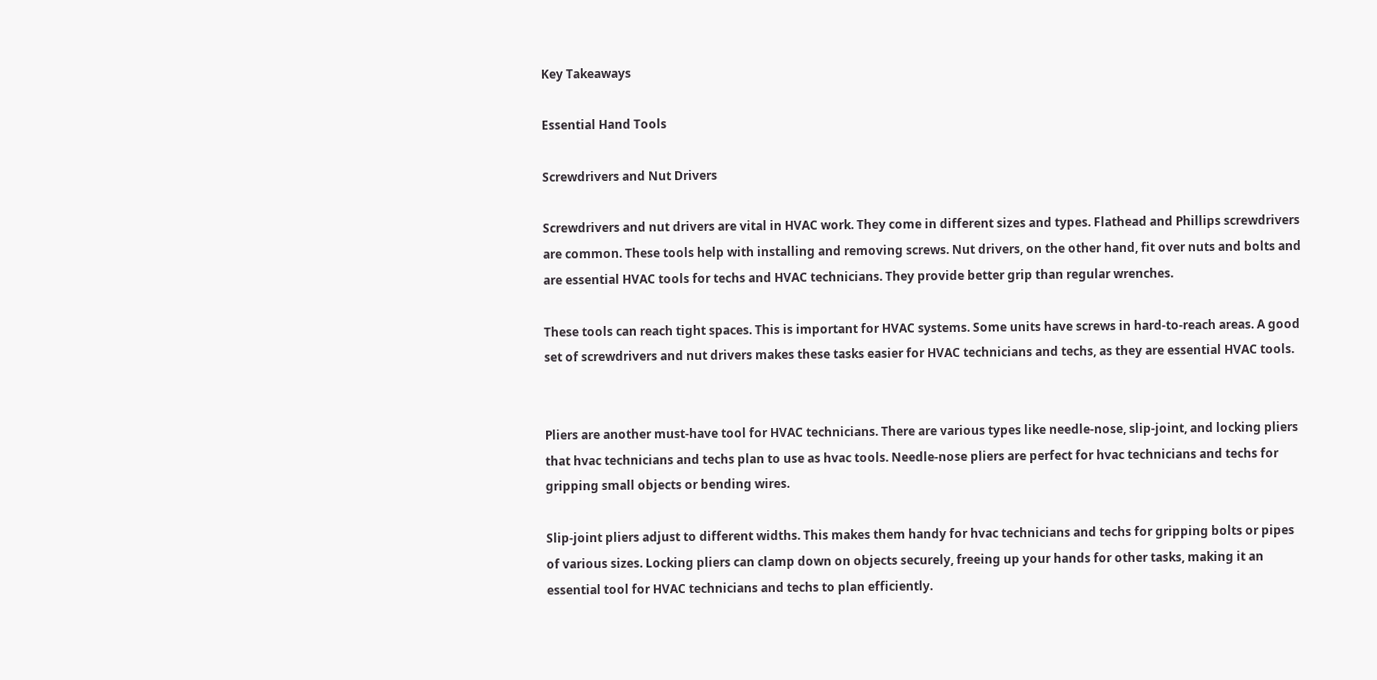Key Takeaways

Essential Hand Tools

Screwdrivers and Nut Drivers

Screwdrivers and nut drivers are vital in HVAC work. They come in different sizes and types. Flathead and Phillips screwdrivers are common. These tools help with installing and removing screws. Nut drivers, on the other hand, fit over nuts and bolts and are essential HVAC tools for techs and HVAC technicians. They provide better grip than regular wrenches.

These tools can reach tight spaces. This is important for HVAC systems. Some units have screws in hard-to-reach areas. A good set of screwdrivers and nut drivers makes these tasks easier for HVAC technicians and techs, as they are essential HVAC tools.


Pliers are another must-have tool for HVAC technicians. There are various types like needle-nose, slip-joint, and locking pliers that hvac technicians and techs plan to use as hvac tools. Needle-nose pliers are perfect for hvac technicians and techs for gripping small objects or bending wires.

Slip-joint pliers adjust to different widths. This makes them handy for hvac technicians and techs for gripping bolts or pipes of various sizes. Locking pliers can clamp down on objects securely, freeing up your hands for other tasks, making it an essential tool for HVAC technicians and techs to plan efficiently.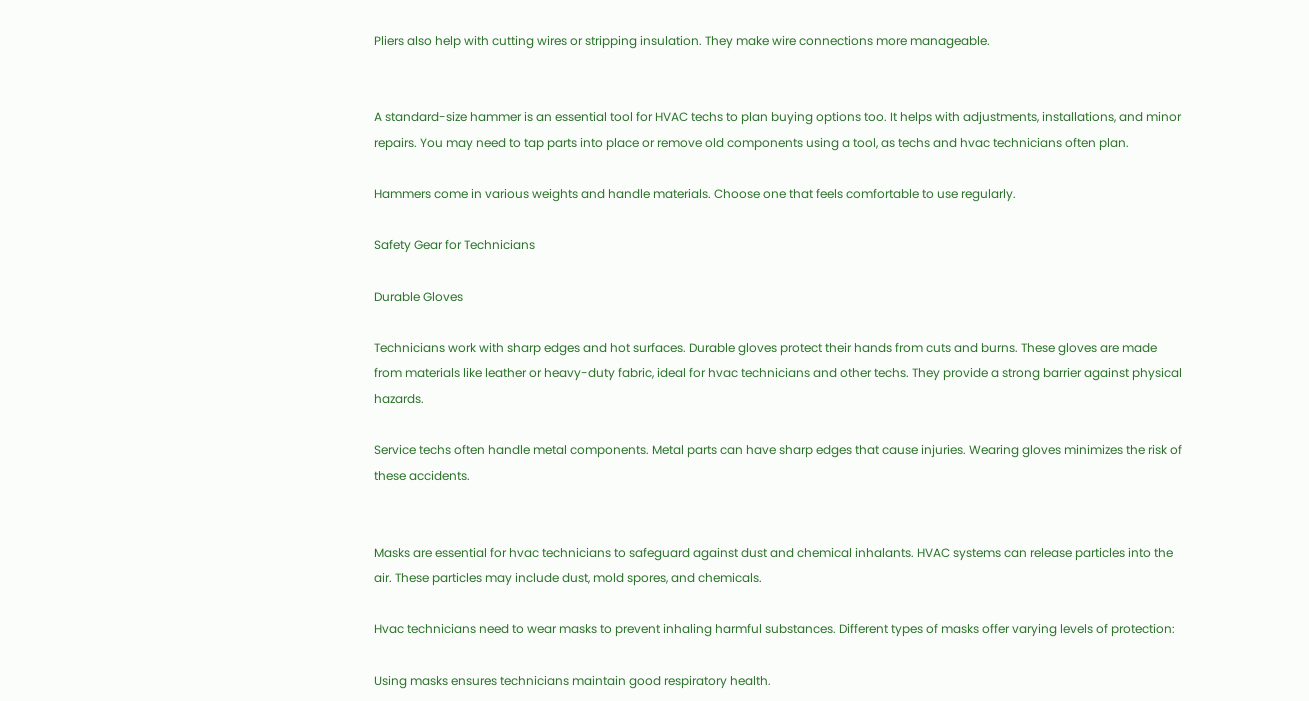Pliers also help with cutting wires or stripping insulation. They make wire connections more manageable.


A standard-size hammer is an essential tool for HVAC techs to plan buying options too. It helps with adjustments, installations, and minor repairs. You may need to tap parts into place or remove old components using a tool, as techs and hvac technicians often plan.

Hammers come in various weights and handle materials. Choose one that feels comfortable to use regularly.

Safety Gear for Technicians

Durable Gloves

Technicians work with sharp edges and hot surfaces. Durable gloves protect their hands from cuts and burns. These gloves are made from materials like leather or heavy-duty fabric, ideal for hvac technicians and other techs. They provide a strong barrier against physical hazards.

Service techs often handle metal components. Metal parts can have sharp edges that cause injuries. Wearing gloves minimizes the risk of these accidents.


Masks are essential for hvac technicians to safeguard against dust and chemical inhalants. HVAC systems can release particles into the air. These particles may include dust, mold spores, and chemicals.

Hvac technicians need to wear masks to prevent inhaling harmful substances. Different types of masks offer varying levels of protection:

Using masks ensures technicians maintain good respiratory health.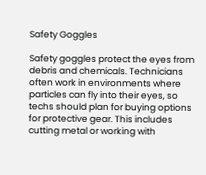Safety Goggles

Safety goggles protect the eyes from debris and chemicals. Technicians often work in environments where particles can fly into their eyes, so techs should plan for buying options for protective gear. This includes cutting metal or working with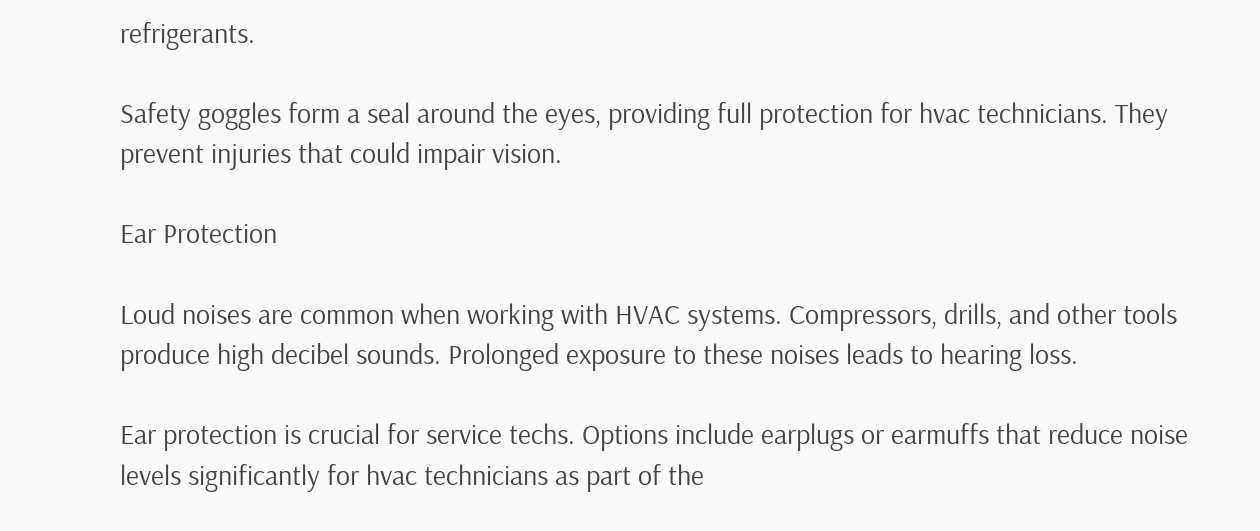refrigerants.

Safety goggles form a seal around the eyes, providing full protection for hvac technicians. They prevent injuries that could impair vision.

Ear Protection

Loud noises are common when working with HVAC systems. Compressors, drills, and other tools produce high decibel sounds. Prolonged exposure to these noises leads to hearing loss.

Ear protection is crucial for service techs. Options include earplugs or earmuffs that reduce noise levels significantly for hvac technicians as part of the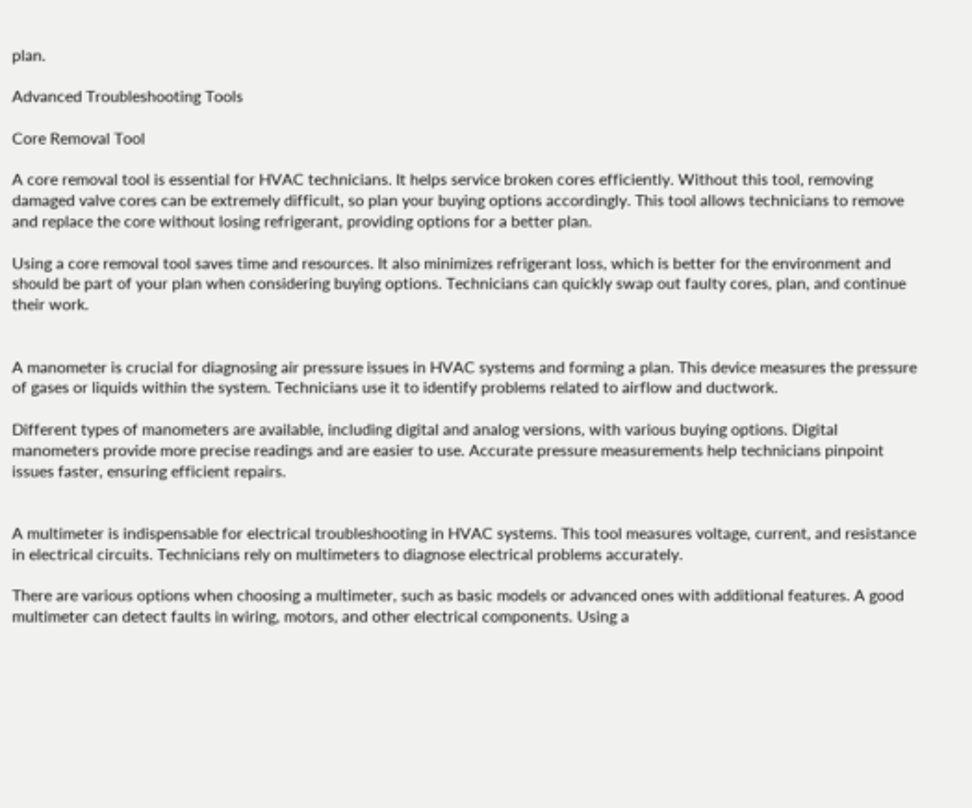plan.

Advanced Troubleshooting Tools

Core Removal Tool

A core removal tool is essential for HVAC technicians. It helps service broken cores efficiently. Without this tool, removing damaged valve cores can be extremely difficult, so plan your buying options accordingly. This tool allows technicians to remove and replace the core without losing refrigerant, providing options for a better plan.

Using a core removal tool saves time and resources. It also minimizes refrigerant loss, which is better for the environment and should be part of your plan when considering buying options. Technicians can quickly swap out faulty cores, plan, and continue their work.


A manometer is crucial for diagnosing air pressure issues in HVAC systems and forming a plan. This device measures the pressure of gases or liquids within the system. Technicians use it to identify problems related to airflow and ductwork.

Different types of manometers are available, including digital and analog versions, with various buying options. Digital manometers provide more precise readings and are easier to use. Accurate pressure measurements help technicians pinpoint issues faster, ensuring efficient repairs.


A multimeter is indispensable for electrical troubleshooting in HVAC systems. This tool measures voltage, current, and resistance in electrical circuits. Technicians rely on multimeters to diagnose electrical problems accurately.

There are various options when choosing a multimeter, such as basic models or advanced ones with additional features. A good multimeter can detect faults in wiring, motors, and other electrical components. Using a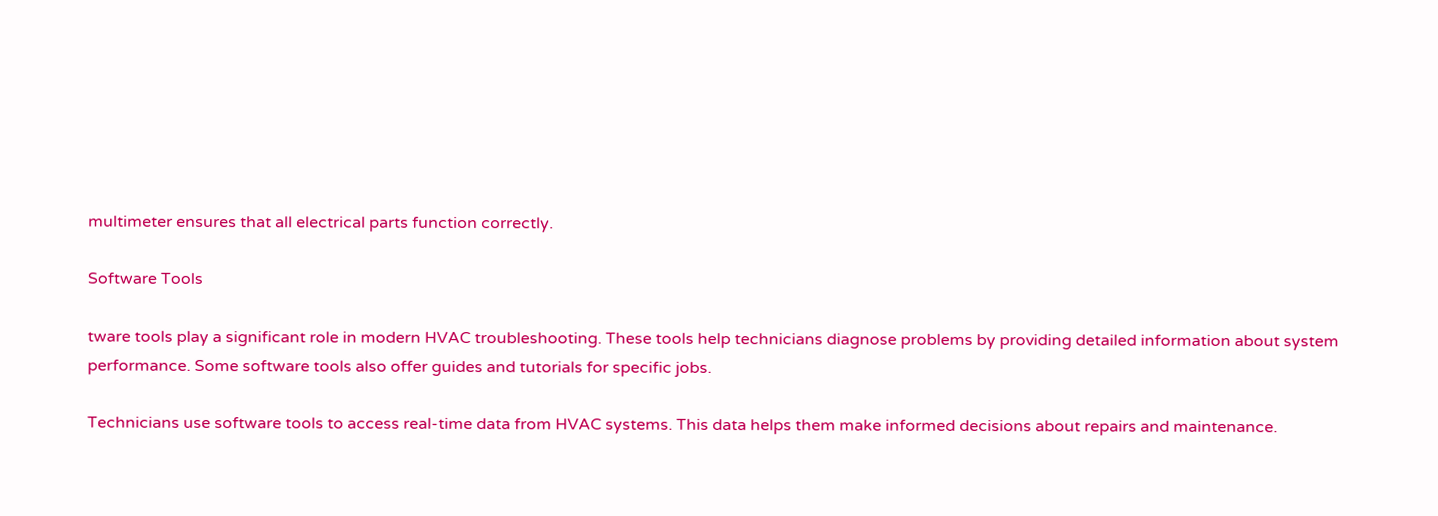multimeter ensures that all electrical parts function correctly.

Software Tools

tware tools play a significant role in modern HVAC troubleshooting. These tools help technicians diagnose problems by providing detailed information about system performance. Some software tools also offer guides and tutorials for specific jobs.

Technicians use software tools to access real-time data from HVAC systems. This data helps them make informed decisions about repairs and maintenance.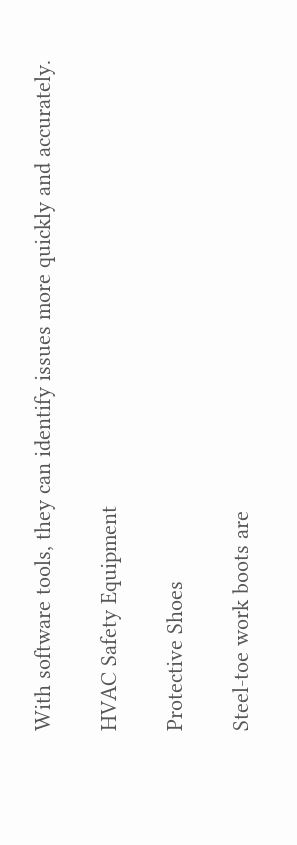With software tools, they can identify issues more quickly and accurately.

HVAC Safety Equipment

Protective Shoes

Steel-toe work boots are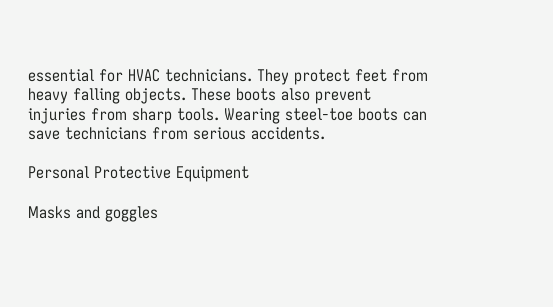essential for HVAC technicians. They protect feet from heavy falling objects. These boots also prevent injuries from sharp tools. Wearing steel-toe boots can save technicians from serious accidents.

Personal Protective Equipment

Masks and goggles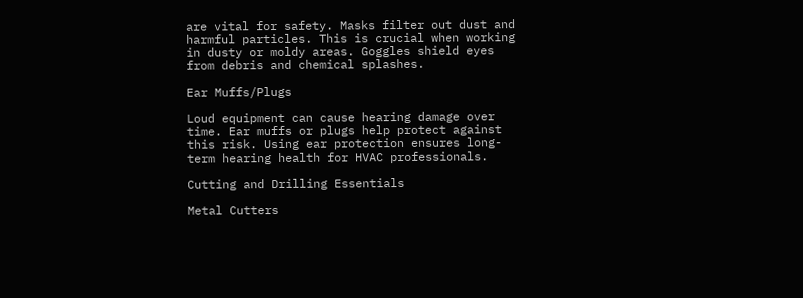are vital for safety. Masks filter out dust and harmful particles. This is crucial when working in dusty or moldy areas. Goggles shield eyes from debris and chemical splashes.

Ear Muffs/Plugs

Loud equipment can cause hearing damage over time. Ear muffs or plugs help protect against this risk. Using ear protection ensures long-term hearing health for HVAC professionals.

Cutting and Drilling Essentials

Metal Cutters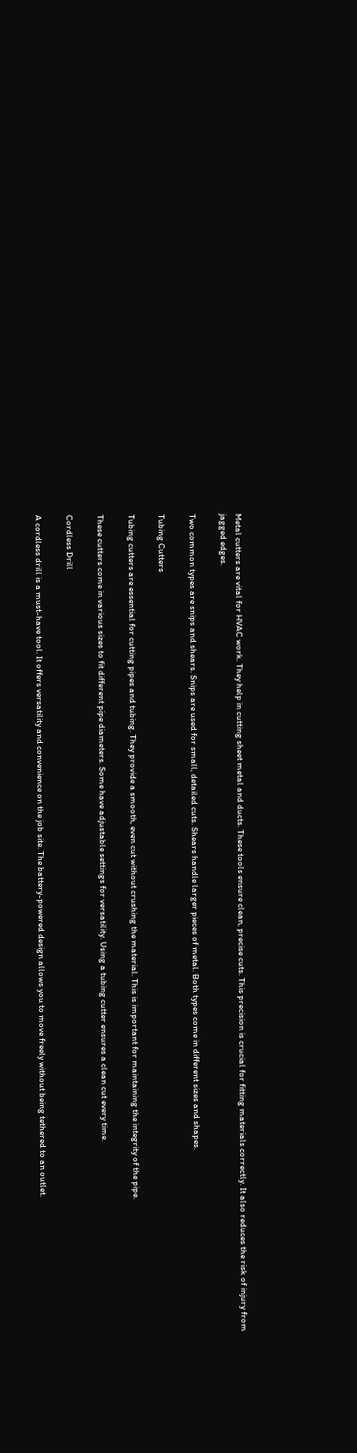Metal cutters are vital for HVAC work. They help in cutting sheet metal and ducts. These tools ensure clean, precise cuts. This precision is crucial for fitting materials correctly. It also reduces the risk of injury from jagged edges.

Two common types are snips and shears. Snips are used for small, detailed cuts. Shears handle larger pieces of metal. Both types come in different sizes and shapes.

Tubing Cutters

Tubing cutters are essential for cutting pipes and tubing. They provide a smooth, even cut without crushing the material. This is important for maintaining the integrity of the pipe.

These cutters come in various sizes to fit different pipe diameters. Some have adjustable settings for versatility. Using a tubing cutter ensures a clean cut every time.

Cordless Drill

A cordless drill is a must-have tool. It offers versatility and convenience on the job site. The battery-powered design allows you to move freely without being tethered to an outlet.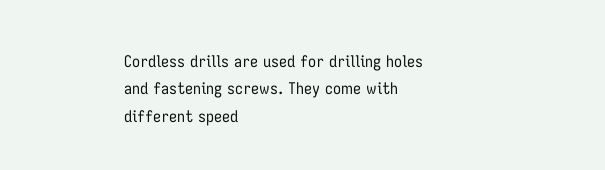Cordless drills are used for drilling holes and fastening screws. They come with different speed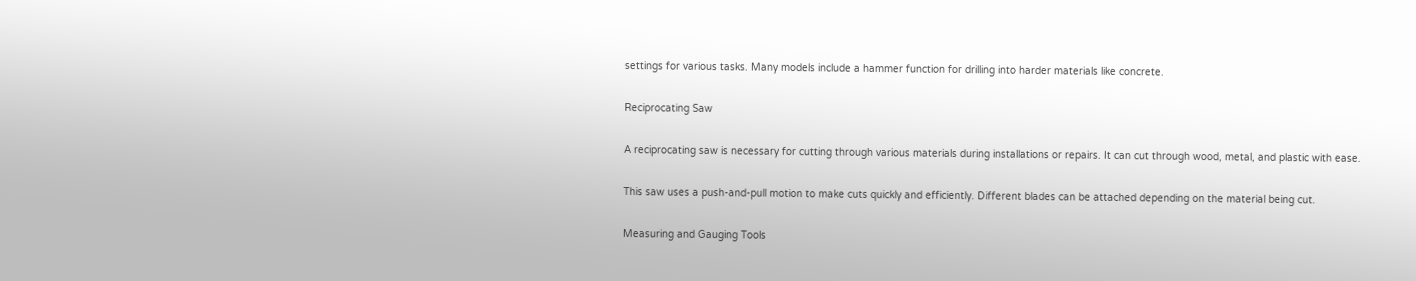settings for various tasks. Many models include a hammer function for drilling into harder materials like concrete.

Reciprocating Saw

A reciprocating saw is necessary for cutting through various materials during installations or repairs. It can cut through wood, metal, and plastic with ease.

This saw uses a push-and-pull motion to make cuts quickly and efficiently. Different blades can be attached depending on the material being cut.

Measuring and Gauging Tools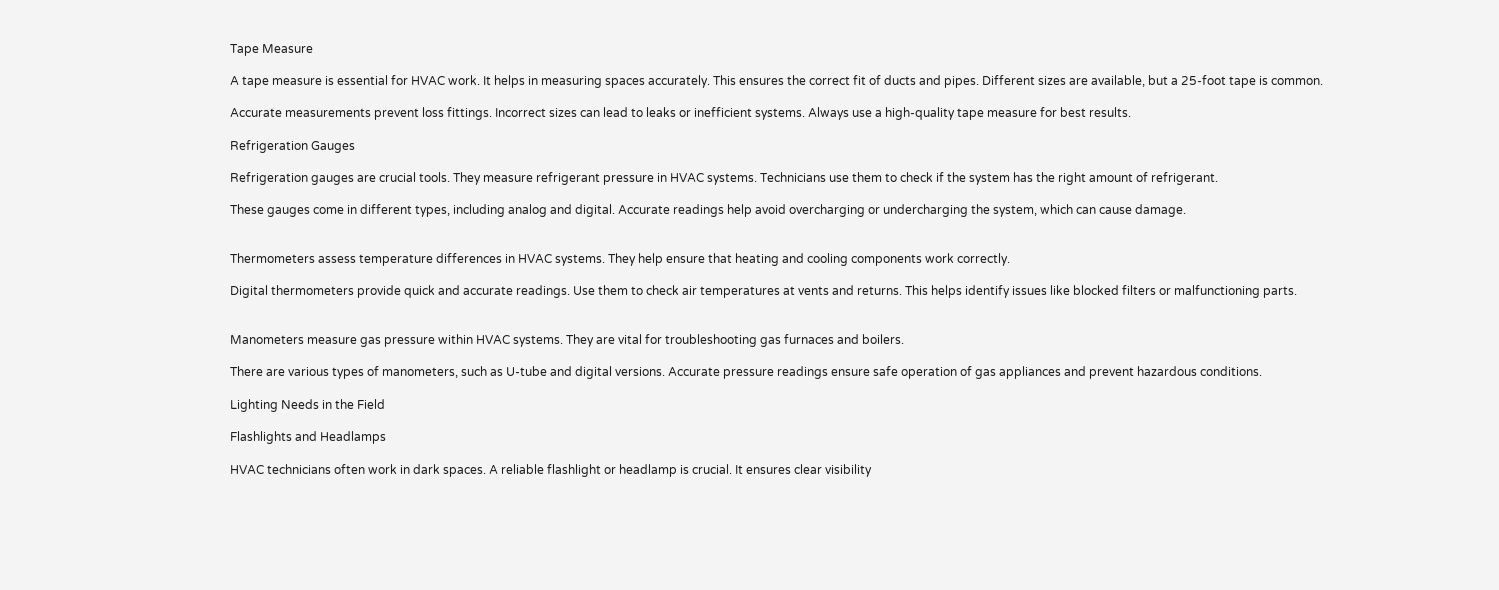Tape Measure

A tape measure is essential for HVAC work. It helps in measuring spaces accurately. This ensures the correct fit of ducts and pipes. Different sizes are available, but a 25-foot tape is common.

Accurate measurements prevent loss fittings. Incorrect sizes can lead to leaks or inefficient systems. Always use a high-quality tape measure for best results.

Refrigeration Gauges

Refrigeration gauges are crucial tools. They measure refrigerant pressure in HVAC systems. Technicians use them to check if the system has the right amount of refrigerant.

These gauges come in different types, including analog and digital. Accurate readings help avoid overcharging or undercharging the system, which can cause damage.


Thermometers assess temperature differences in HVAC systems. They help ensure that heating and cooling components work correctly.

Digital thermometers provide quick and accurate readings. Use them to check air temperatures at vents and returns. This helps identify issues like blocked filters or malfunctioning parts.


Manometers measure gas pressure within HVAC systems. They are vital for troubleshooting gas furnaces and boilers.

There are various types of manometers, such as U-tube and digital versions. Accurate pressure readings ensure safe operation of gas appliances and prevent hazardous conditions.

Lighting Needs in the Field

Flashlights and Headlamps

HVAC technicians often work in dark spaces. A reliable flashlight or headlamp is crucial. It ensures clear visibility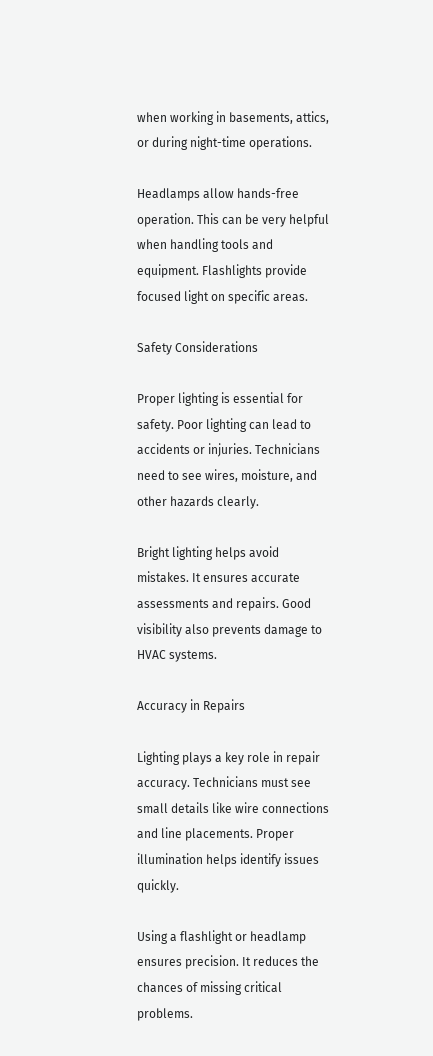when working in basements, attics, or during night-time operations.

Headlamps allow hands-free operation. This can be very helpful when handling tools and equipment. Flashlights provide focused light on specific areas.

Safety Considerations

Proper lighting is essential for safety. Poor lighting can lead to accidents or injuries. Technicians need to see wires, moisture, and other hazards clearly.

Bright lighting helps avoid mistakes. It ensures accurate assessments and repairs. Good visibility also prevents damage to HVAC systems.

Accuracy in Repairs

Lighting plays a key role in repair accuracy. Technicians must see small details like wire connections and line placements. Proper illumination helps identify issues quickly.

Using a flashlight or headlamp ensures precision. It reduces the chances of missing critical problems.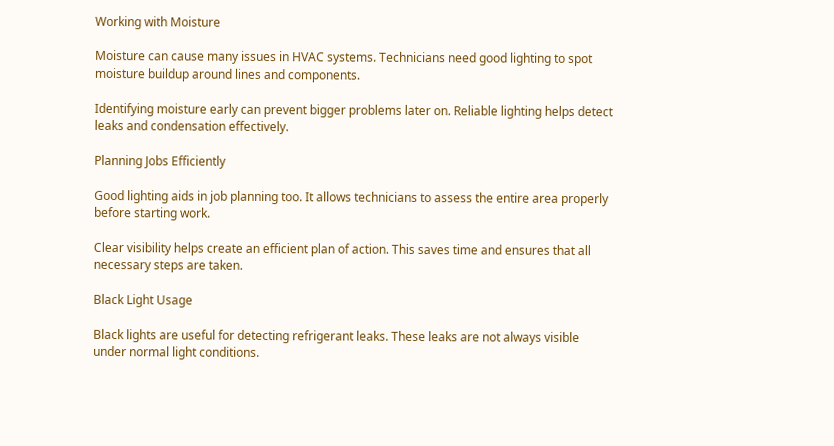Working with Moisture

Moisture can cause many issues in HVAC systems. Technicians need good lighting to spot moisture buildup around lines and components.

Identifying moisture early can prevent bigger problems later on. Reliable lighting helps detect leaks and condensation effectively.

Planning Jobs Efficiently

Good lighting aids in job planning too. It allows technicians to assess the entire area properly before starting work.

Clear visibility helps create an efficient plan of action. This saves time and ensures that all necessary steps are taken.

Black Light Usage

Black lights are useful for detecting refrigerant leaks. These leaks are not always visible under normal light conditions.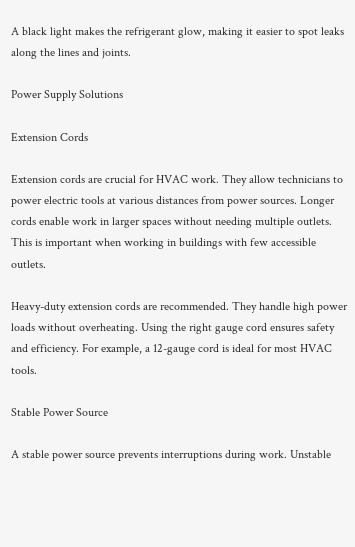A black light makes the refrigerant glow, making it easier to spot leaks along the lines and joints.

Power Supply Solutions

Extension Cords

Extension cords are crucial for HVAC work. They allow technicians to power electric tools at various distances from power sources. Longer cords enable work in larger spaces without needing multiple outlets. This is important when working in buildings with few accessible outlets.

Heavy-duty extension cords are recommended. They handle high power loads without overheating. Using the right gauge cord ensures safety and efficiency. For example, a 12-gauge cord is ideal for most HVAC tools.

Stable Power Source

A stable power source prevents interruptions during work. Unstable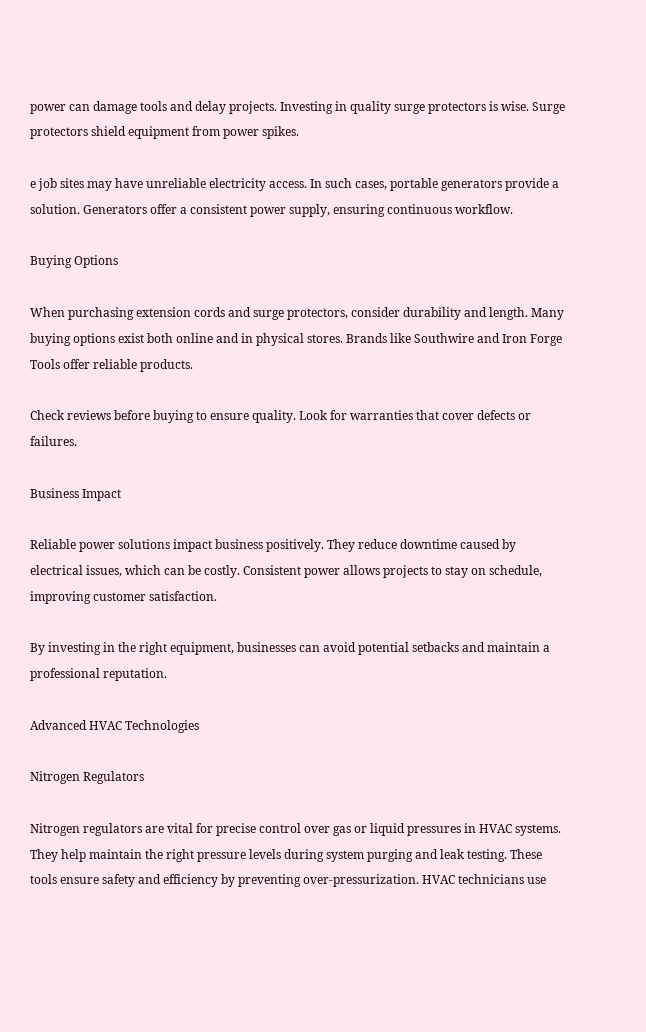power can damage tools and delay projects. Investing in quality surge protectors is wise. Surge protectors shield equipment from power spikes.

e job sites may have unreliable electricity access. In such cases, portable generators provide a solution. Generators offer a consistent power supply, ensuring continuous workflow.

Buying Options

When purchasing extension cords and surge protectors, consider durability and length. Many buying options exist both online and in physical stores. Brands like Southwire and Iron Forge Tools offer reliable products.

Check reviews before buying to ensure quality. Look for warranties that cover defects or failures.

Business Impact

Reliable power solutions impact business positively. They reduce downtime caused by electrical issues, which can be costly. Consistent power allows projects to stay on schedule, improving customer satisfaction.

By investing in the right equipment, businesses can avoid potential setbacks and maintain a professional reputation.

Advanced HVAC Technologies

Nitrogen Regulators

Nitrogen regulators are vital for precise control over gas or liquid pressures in HVAC systems. They help maintain the right pressure levels during system purging and leak testing. These tools ensure safety and efficiency by preventing over-pressurization. HVAC technicians use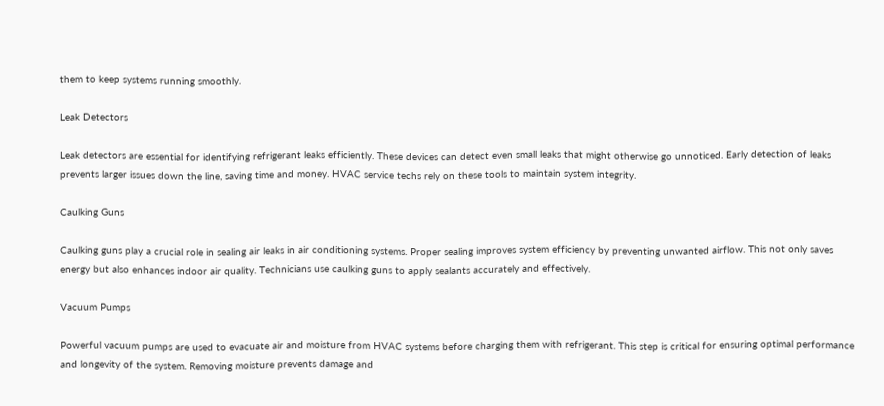them to keep systems running smoothly.

Leak Detectors

Leak detectors are essential for identifying refrigerant leaks efficiently. These devices can detect even small leaks that might otherwise go unnoticed. Early detection of leaks prevents larger issues down the line, saving time and money. HVAC service techs rely on these tools to maintain system integrity.

Caulking Guns

Caulking guns play a crucial role in sealing air leaks in air conditioning systems. Proper sealing improves system efficiency by preventing unwanted airflow. This not only saves energy but also enhances indoor air quality. Technicians use caulking guns to apply sealants accurately and effectively.

Vacuum Pumps

Powerful vacuum pumps are used to evacuate air and moisture from HVAC systems before charging them with refrigerant. This step is critical for ensuring optimal performance and longevity of the system. Removing moisture prevents damage and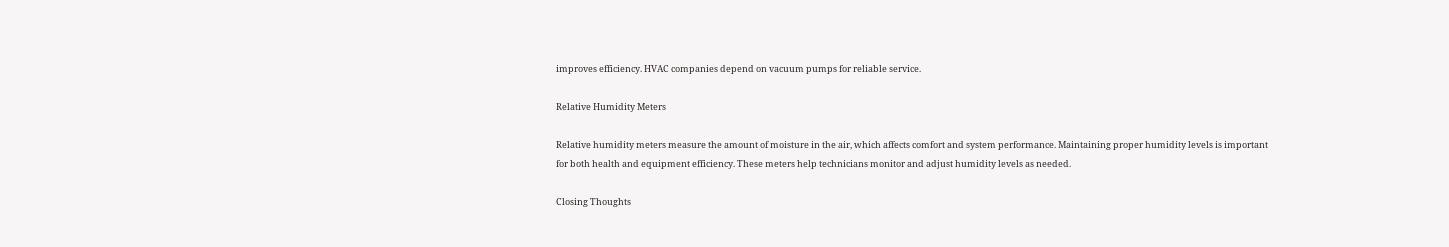improves efficiency. HVAC companies depend on vacuum pumps for reliable service.

Relative Humidity Meters

Relative humidity meters measure the amount of moisture in the air, which affects comfort and system performance. Maintaining proper humidity levels is important for both health and equipment efficiency. These meters help technicians monitor and adjust humidity levels as needed.

Closing Thoughts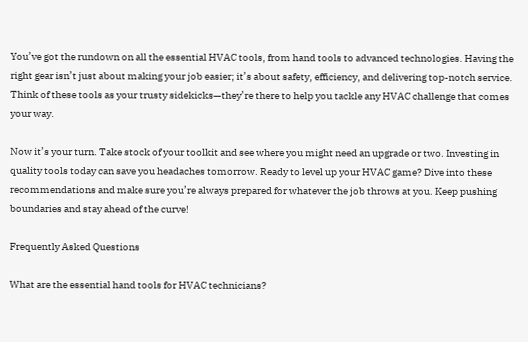You’ve got the rundown on all the essential HVAC tools, from hand tools to advanced technologies. Having the right gear isn’t just about making your job easier; it’s about safety, efficiency, and delivering top-notch service. Think of these tools as your trusty sidekicks—they’re there to help you tackle any HVAC challenge that comes your way.

Now it’s your turn. Take stock of your toolkit and see where you might need an upgrade or two. Investing in quality tools today can save you headaches tomorrow. Ready to level up your HVAC game? Dive into these recommendations and make sure you’re always prepared for whatever the job throws at you. Keep pushing boundaries and stay ahead of the curve!

Frequently Asked Questions

What are the essential hand tools for HVAC technicians?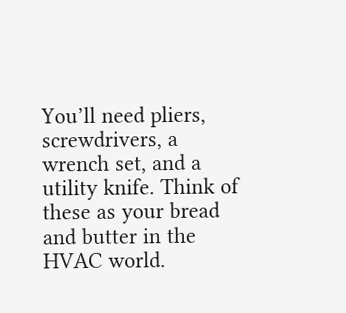You’ll need pliers, screwdrivers, a wrench set, and a utility knife. Think of these as your bread and butter in the HVAC world.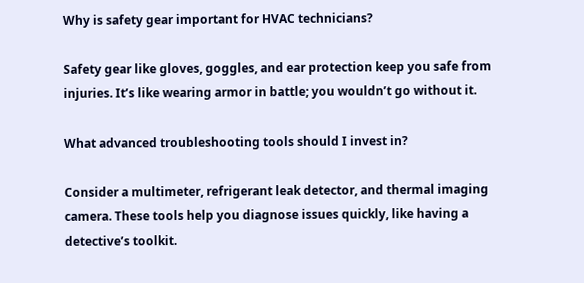Why is safety gear important for HVAC technicians?

Safety gear like gloves, goggles, and ear protection keep you safe from injuries. It’s like wearing armor in battle; you wouldn’t go without it.

What advanced troubleshooting tools should I invest in?

Consider a multimeter, refrigerant leak detector, and thermal imaging camera. These tools help you diagnose issues quickly, like having a detective’s toolkit.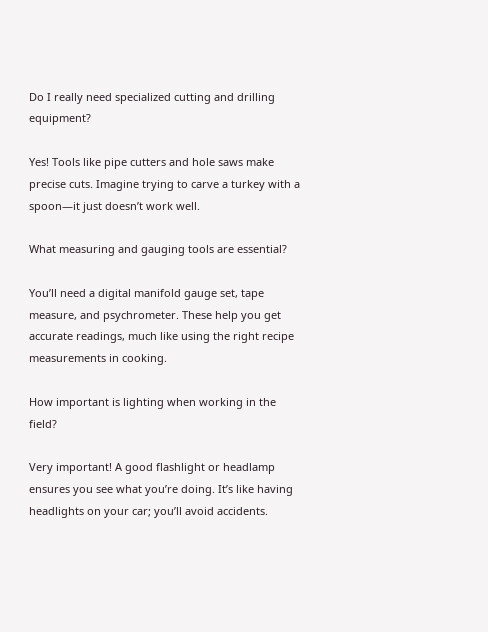Do I really need specialized cutting and drilling equipment?

Yes! Tools like pipe cutters and hole saws make precise cuts. Imagine trying to carve a turkey with a spoon—it just doesn’t work well.

What measuring and gauging tools are essential?

You’ll need a digital manifold gauge set, tape measure, and psychrometer. These help you get accurate readings, much like using the right recipe measurements in cooking.

How important is lighting when working in the field?

Very important! A good flashlight or headlamp ensures you see what you’re doing. It’s like having headlights on your car; you’ll avoid accidents.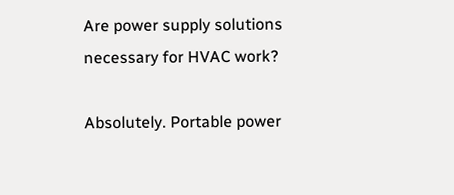Are power supply solutions necessary for HVAC work?

Absolutely. Portable power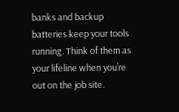banks and backup batteries keep your tools running. Think of them as your lifeline when you’re out on the job site.